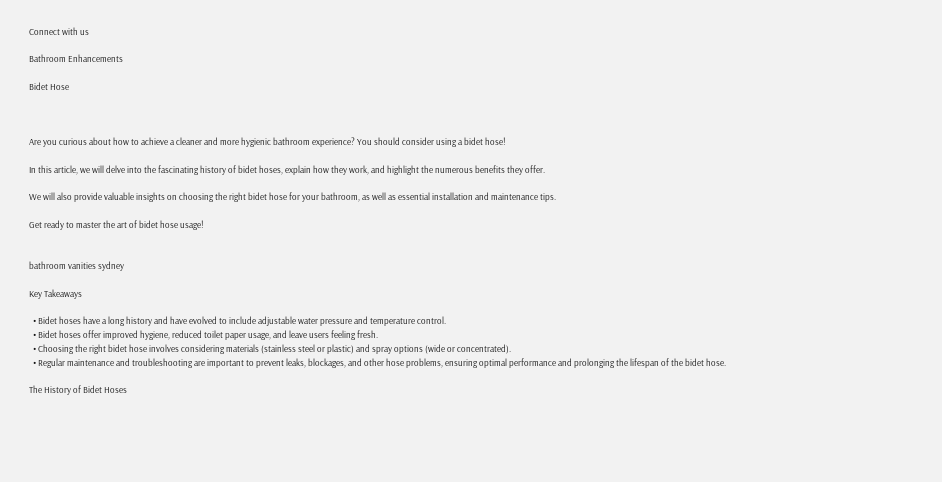Connect with us

Bathroom Enhancements

Bidet Hose



Are you curious about how to achieve a cleaner and more hygienic bathroom experience? You should consider using a bidet hose!

In this article, we will delve into the fascinating history of bidet hoses, explain how they work, and highlight the numerous benefits they offer.

We will also provide valuable insights on choosing the right bidet hose for your bathroom, as well as essential installation and maintenance tips.

Get ready to master the art of bidet hose usage!


bathroom vanities sydney

Key Takeaways

  • Bidet hoses have a long history and have evolved to include adjustable water pressure and temperature control.
  • Bidet hoses offer improved hygiene, reduced toilet paper usage, and leave users feeling fresh.
  • Choosing the right bidet hose involves considering materials (stainless steel or plastic) and spray options (wide or concentrated).
  • Regular maintenance and troubleshooting are important to prevent leaks, blockages, and other hose problems, ensuring optimal performance and prolonging the lifespan of the bidet hose.

The History of Bidet Hoses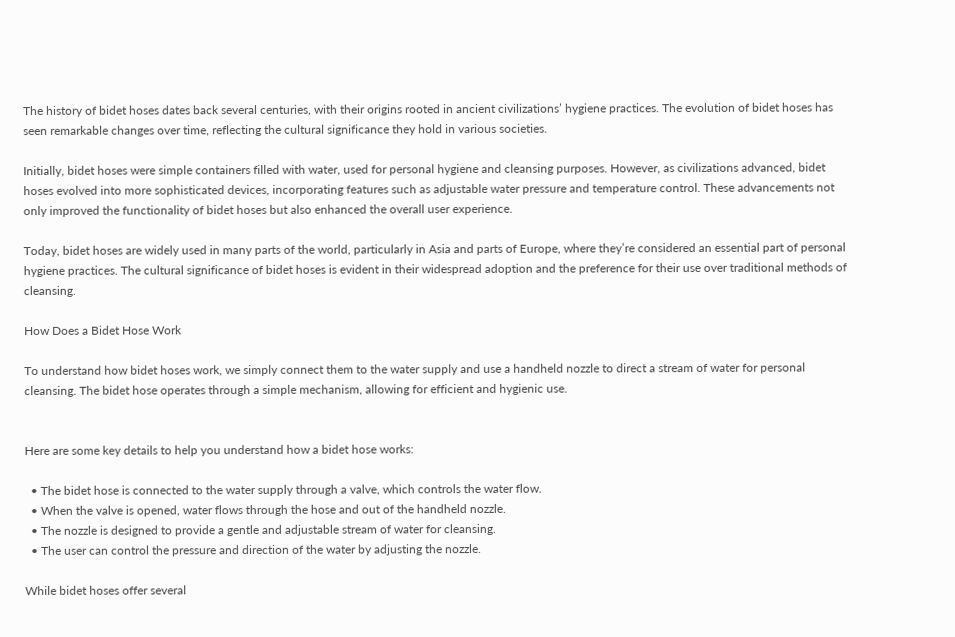The history of bidet hoses dates back several centuries, with their origins rooted in ancient civilizations’ hygiene practices. The evolution of bidet hoses has seen remarkable changes over time, reflecting the cultural significance they hold in various societies.

Initially, bidet hoses were simple containers filled with water, used for personal hygiene and cleansing purposes. However, as civilizations advanced, bidet hoses evolved into more sophisticated devices, incorporating features such as adjustable water pressure and temperature control. These advancements not only improved the functionality of bidet hoses but also enhanced the overall user experience.

Today, bidet hoses are widely used in many parts of the world, particularly in Asia and parts of Europe, where they’re considered an essential part of personal hygiene practices. The cultural significance of bidet hoses is evident in their widespread adoption and the preference for their use over traditional methods of cleansing.

How Does a Bidet Hose Work

To understand how bidet hoses work, we simply connect them to the water supply and use a handheld nozzle to direct a stream of water for personal cleansing. The bidet hose operates through a simple mechanism, allowing for efficient and hygienic use.


Here are some key details to help you understand how a bidet hose works:

  • The bidet hose is connected to the water supply through a valve, which controls the water flow.
  • When the valve is opened, water flows through the hose and out of the handheld nozzle.
  • The nozzle is designed to provide a gentle and adjustable stream of water for cleansing.
  • The user can control the pressure and direction of the water by adjusting the nozzle.

While bidet hoses offer several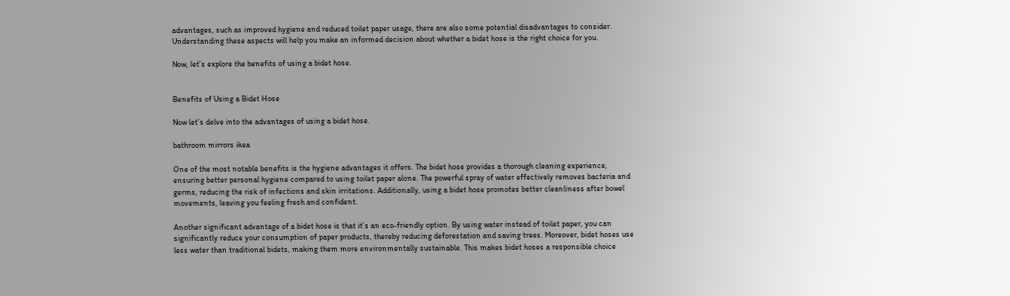advantages, such as improved hygiene and reduced toilet paper usage, there are also some potential disadvantages to consider. Understanding these aspects will help you make an informed decision about whether a bidet hose is the right choice for you.

Now, let’s explore the benefits of using a bidet hose.


Benefits of Using a Bidet Hose

Now let’s delve into the advantages of using a bidet hose.

bathroom mirrors ikea

One of the most notable benefits is the hygiene advantages it offers. The bidet hose provides a thorough cleaning experience, ensuring better personal hygiene compared to using toilet paper alone. The powerful spray of water effectively removes bacteria and germs, reducing the risk of infections and skin irritations. Additionally, using a bidet hose promotes better cleanliness after bowel movements, leaving you feeling fresh and confident.

Another significant advantage of a bidet hose is that it’s an eco-friendly option. By using water instead of toilet paper, you can significantly reduce your consumption of paper products, thereby reducing deforestation and saving trees. Moreover, bidet hoses use less water than traditional bidets, making them more environmentally sustainable. This makes bidet hoses a responsible choice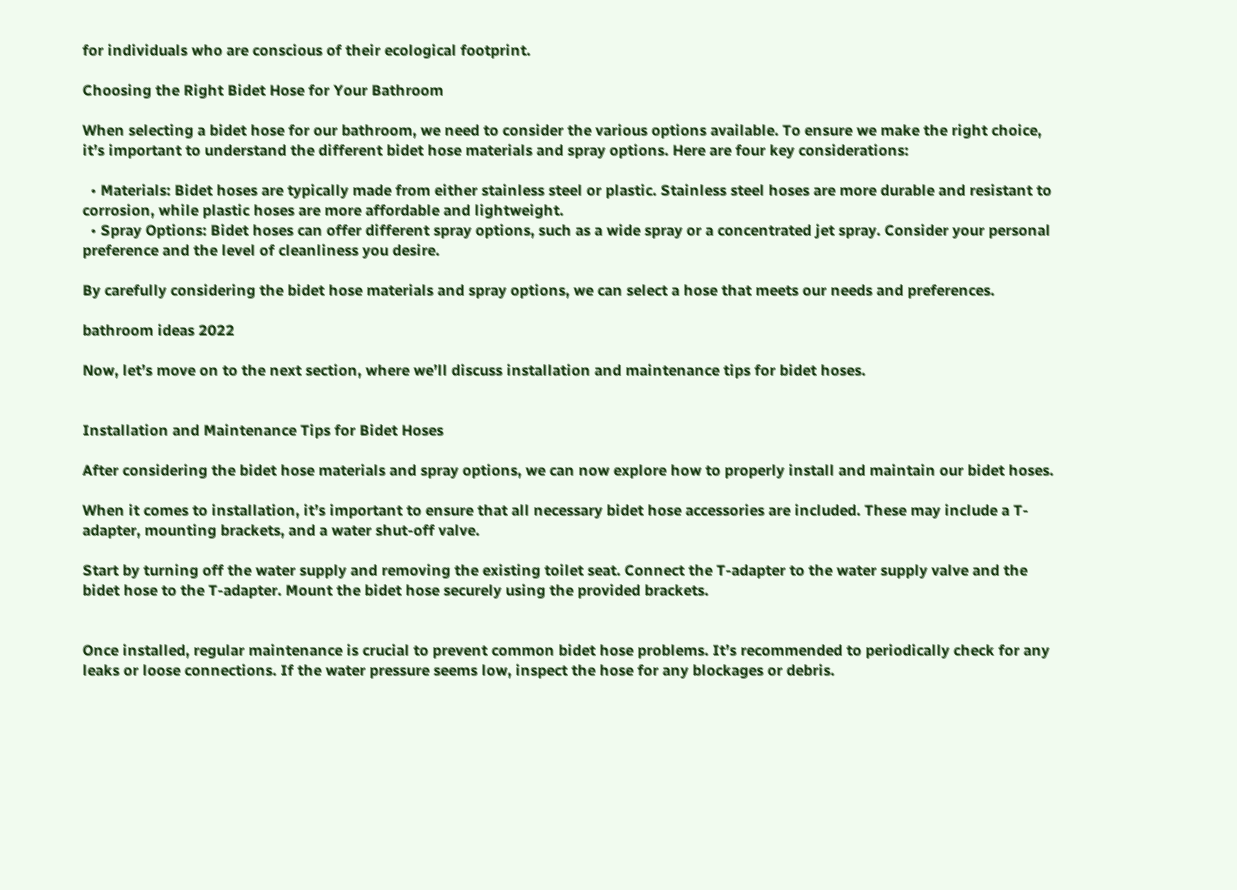for individuals who are conscious of their ecological footprint.

Choosing the Right Bidet Hose for Your Bathroom

When selecting a bidet hose for our bathroom, we need to consider the various options available. To ensure we make the right choice, it’s important to understand the different bidet hose materials and spray options. Here are four key considerations:

  • Materials: Bidet hoses are typically made from either stainless steel or plastic. Stainless steel hoses are more durable and resistant to corrosion, while plastic hoses are more affordable and lightweight.
  • Spray Options: Bidet hoses can offer different spray options, such as a wide spray or a concentrated jet spray. Consider your personal preference and the level of cleanliness you desire.

By carefully considering the bidet hose materials and spray options, we can select a hose that meets our needs and preferences.

bathroom ideas 2022

Now, let’s move on to the next section, where we’ll discuss installation and maintenance tips for bidet hoses.


Installation and Maintenance Tips for Bidet Hoses

After considering the bidet hose materials and spray options, we can now explore how to properly install and maintain our bidet hoses.

When it comes to installation, it’s important to ensure that all necessary bidet hose accessories are included. These may include a T-adapter, mounting brackets, and a water shut-off valve.

Start by turning off the water supply and removing the existing toilet seat. Connect the T-adapter to the water supply valve and the bidet hose to the T-adapter. Mount the bidet hose securely using the provided brackets.


Once installed, regular maintenance is crucial to prevent common bidet hose problems. It’s recommended to periodically check for any leaks or loose connections. If the water pressure seems low, inspect the hose for any blockages or debris.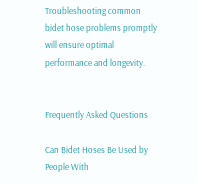Troubleshooting common bidet hose problems promptly will ensure optimal performance and longevity.


Frequently Asked Questions

Can Bidet Hoses Be Used by People With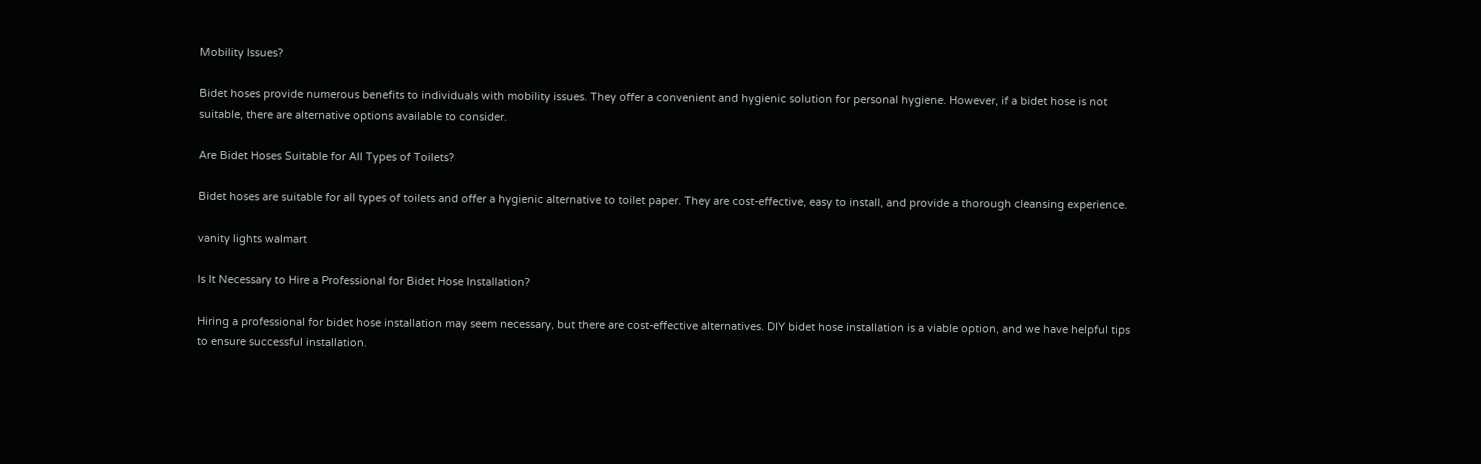Mobility Issues?

Bidet hoses provide numerous benefits to individuals with mobility issues. They offer a convenient and hygienic solution for personal hygiene. However, if a bidet hose is not suitable, there are alternative options available to consider.

Are Bidet Hoses Suitable for All Types of Toilets?

Bidet hoses are suitable for all types of toilets and offer a hygienic alternative to toilet paper. They are cost-effective, easy to install, and provide a thorough cleansing experience.

vanity lights walmart

Is It Necessary to Hire a Professional for Bidet Hose Installation?

Hiring a professional for bidet hose installation may seem necessary, but there are cost-effective alternatives. DIY bidet hose installation is a viable option, and we have helpful tips to ensure successful installation.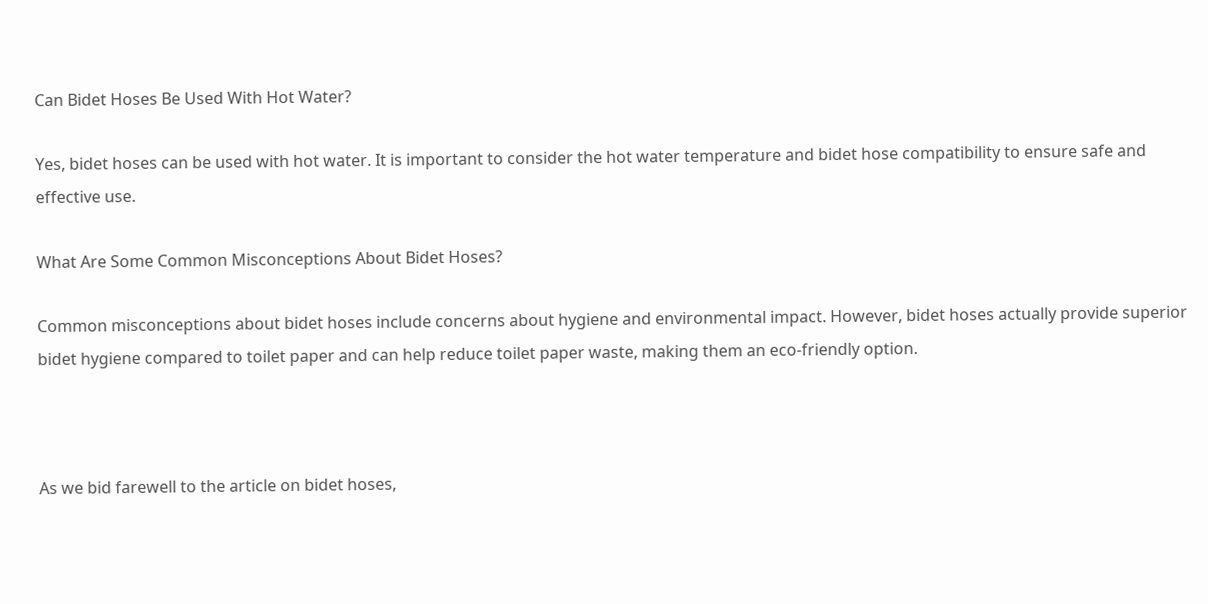Can Bidet Hoses Be Used With Hot Water?

Yes, bidet hoses can be used with hot water. It is important to consider the hot water temperature and bidet hose compatibility to ensure safe and effective use.

What Are Some Common Misconceptions About Bidet Hoses?

Common misconceptions about bidet hoses include concerns about hygiene and environmental impact. However, bidet hoses actually provide superior bidet hygiene compared to toilet paper and can help reduce toilet paper waste, making them an eco-friendly option.



As we bid farewell to the article on bidet hoses,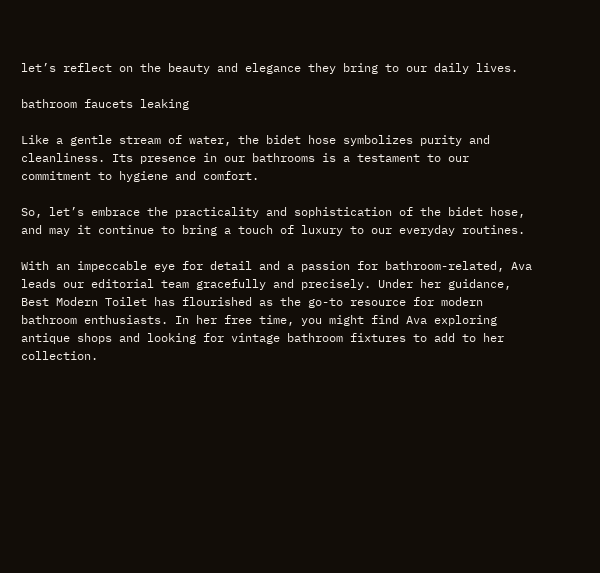let’s reflect on the beauty and elegance they bring to our daily lives.

bathroom faucets leaking

Like a gentle stream of water, the bidet hose symbolizes purity and cleanliness. Its presence in our bathrooms is a testament to our commitment to hygiene and comfort.

So, let’s embrace the practicality and sophistication of the bidet hose, and may it continue to bring a touch of luxury to our everyday routines.

With an impeccable eye for detail and a passion for bathroom-related, Ava leads our editorial team gracefully and precisely. Under her guidance, Best Modern Toilet has flourished as the go-to resource for modern bathroom enthusiasts. In her free time, you might find Ava exploring antique shops and looking for vintage bathroom fixtures to add to her collection.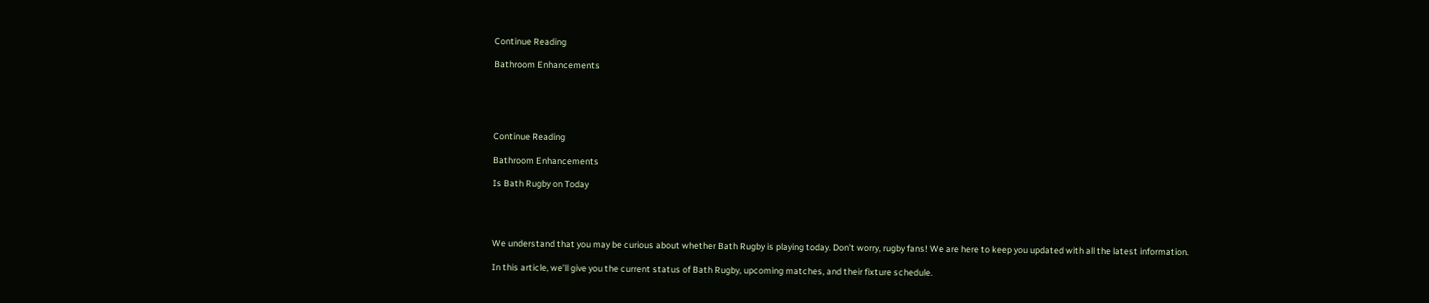Continue Reading

Bathroom Enhancements





Continue Reading

Bathroom Enhancements

Is Bath Rugby on Today




We understand that you may be curious about whether Bath Rugby is playing today. Don’t worry, rugby fans! We are here to keep you updated with all the latest information.

In this article, we’ll give you the current status of Bath Rugby, upcoming matches, and their fixture schedule.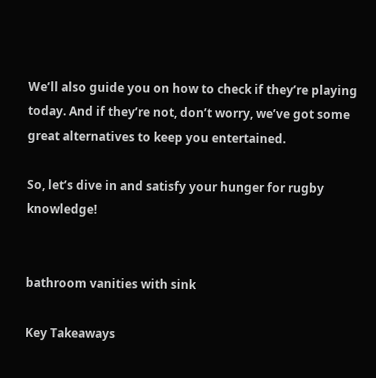We’ll also guide you on how to check if they’re playing today. And if they’re not, don’t worry, we’ve got some great alternatives to keep you entertained.

So, let’s dive in and satisfy your hunger for rugby knowledge!


bathroom vanities with sink

Key Takeaways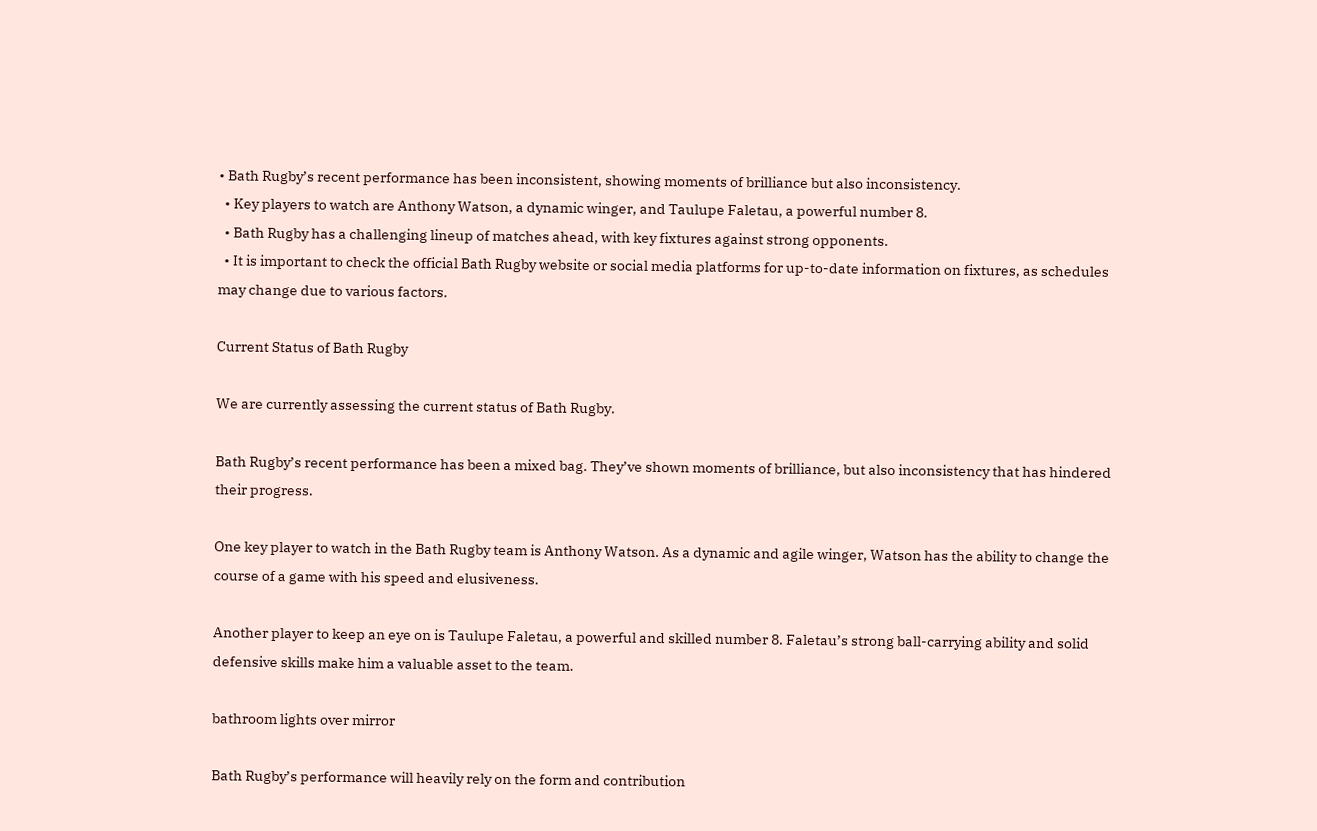• Bath Rugby’s recent performance has been inconsistent, showing moments of brilliance but also inconsistency.
  • Key players to watch are Anthony Watson, a dynamic winger, and Taulupe Faletau, a powerful number 8.
  • Bath Rugby has a challenging lineup of matches ahead, with key fixtures against strong opponents.
  • It is important to check the official Bath Rugby website or social media platforms for up-to-date information on fixtures, as schedules may change due to various factors.

Current Status of Bath Rugby

We are currently assessing the current status of Bath Rugby.

Bath Rugby’s recent performance has been a mixed bag. They’ve shown moments of brilliance, but also inconsistency that has hindered their progress.

One key player to watch in the Bath Rugby team is Anthony Watson. As a dynamic and agile winger, Watson has the ability to change the course of a game with his speed and elusiveness.

Another player to keep an eye on is Taulupe Faletau, a powerful and skilled number 8. Faletau’s strong ball-carrying ability and solid defensive skills make him a valuable asset to the team.

bathroom lights over mirror

Bath Rugby’s performance will heavily rely on the form and contribution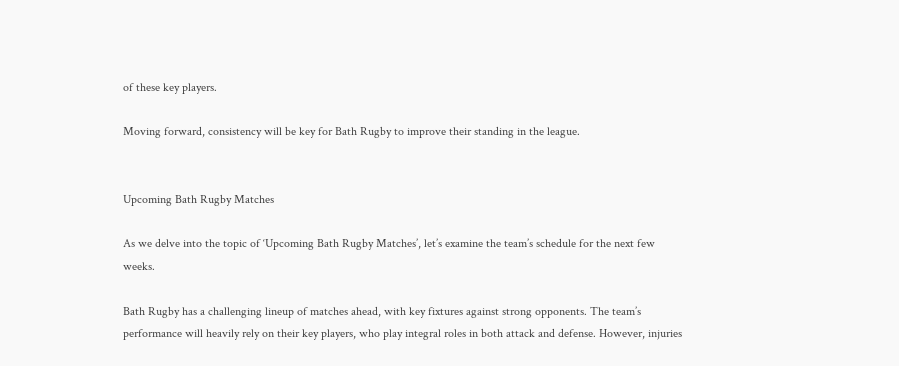of these key players.

Moving forward, consistency will be key for Bath Rugby to improve their standing in the league.


Upcoming Bath Rugby Matches

As we delve into the topic of ‘Upcoming Bath Rugby Matches’, let’s examine the team’s schedule for the next few weeks.

Bath Rugby has a challenging lineup of matches ahead, with key fixtures against strong opponents. The team’s performance will heavily rely on their key players, who play integral roles in both attack and defense. However, injuries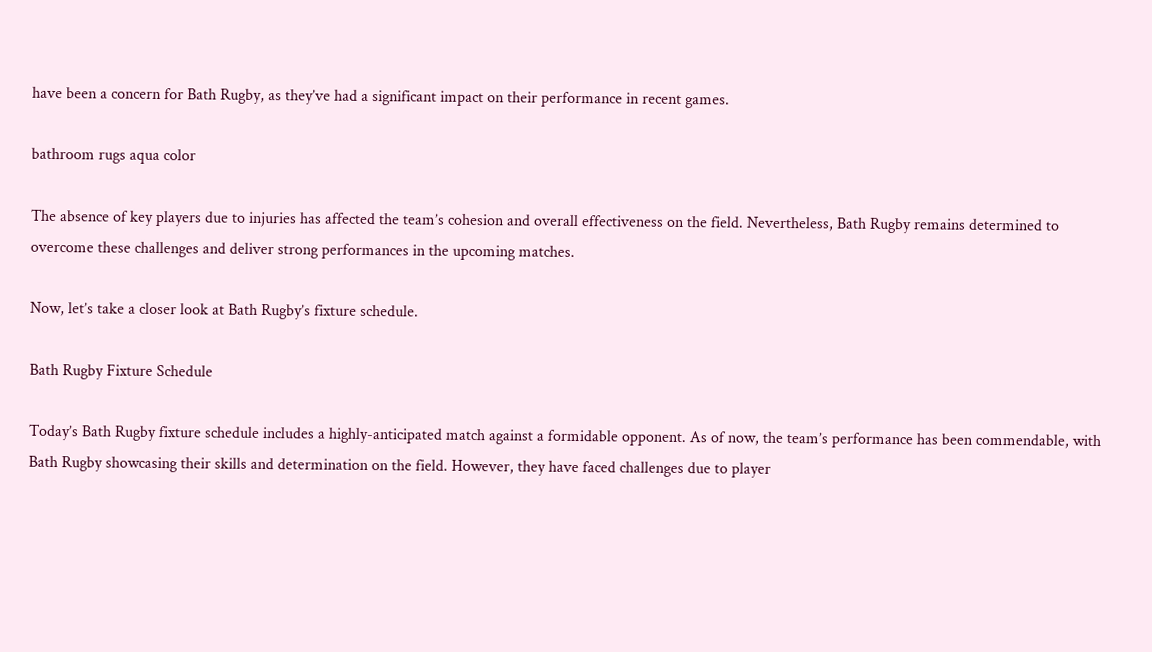have been a concern for Bath Rugby, as they’ve had a significant impact on their performance in recent games.

bathroom rugs aqua color

The absence of key players due to injuries has affected the team’s cohesion and overall effectiveness on the field. Nevertheless, Bath Rugby remains determined to overcome these challenges and deliver strong performances in the upcoming matches.

Now, let’s take a closer look at Bath Rugby’s fixture schedule.

Bath Rugby Fixture Schedule

Today’s Bath Rugby fixture schedule includes a highly-anticipated match against a formidable opponent. As of now, the team’s performance has been commendable, with Bath Rugby showcasing their skills and determination on the field. However, they have faced challenges due to player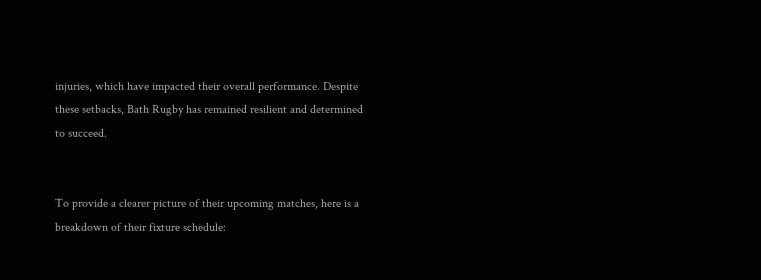injuries, which have impacted their overall performance. Despite these setbacks, Bath Rugby has remained resilient and determined to succeed.


To provide a clearer picture of their upcoming matches, here is a breakdown of their fixture schedule: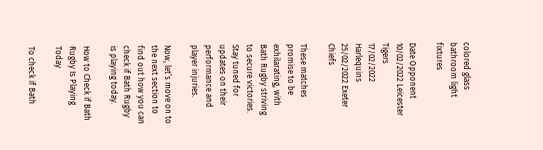colored glass bathroom light fixtures

Date Opponent
10/02/2022 Leicester Tigers
17/02/2022 Harlequins
25/02/2022 Exeter Chiefs

These matches promise to be exhilarating, with Bath Rugby striving to secure victories. Stay tuned for updates on their performance and player injuries.

Now, let’s move on to the next section to find out how you can check if Bath Rugby is playing today.

How to Check if Bath Rugby Is Playing Today

To check if Bath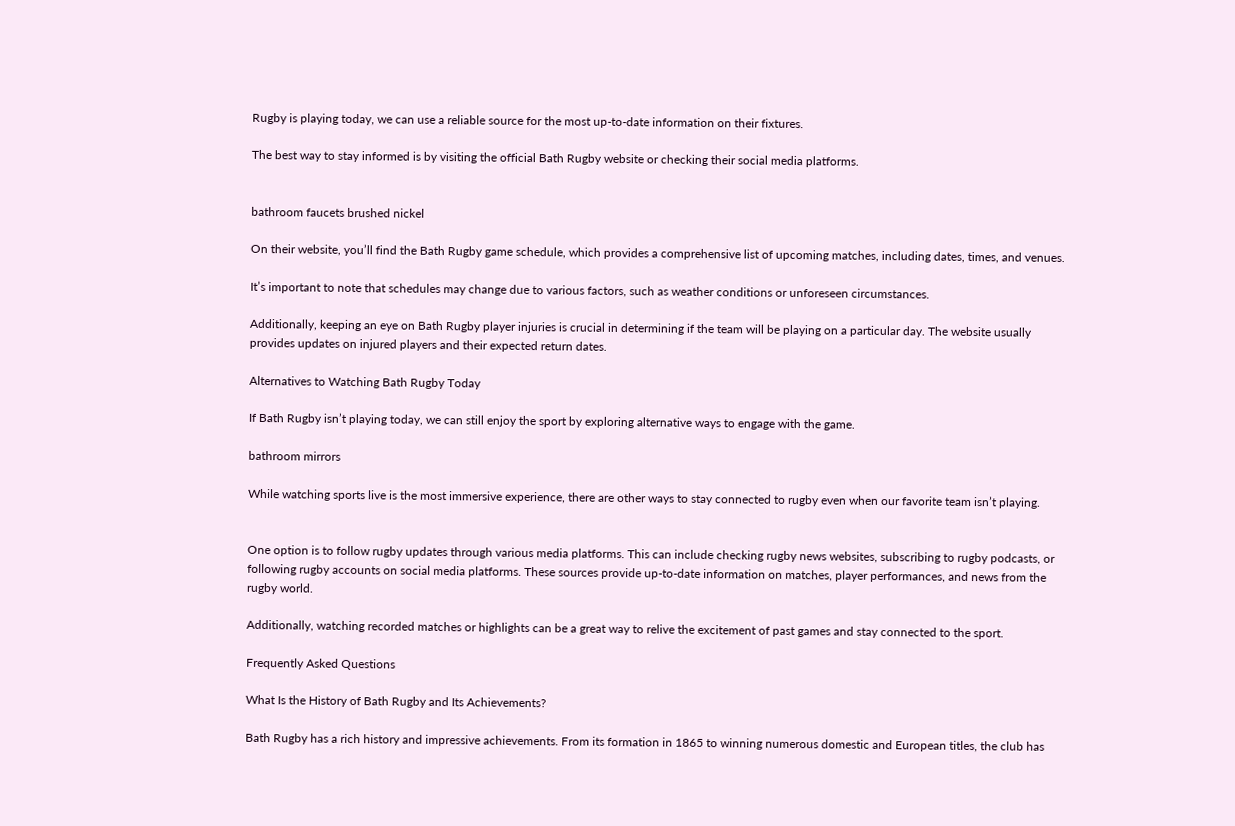Rugby is playing today, we can use a reliable source for the most up-to-date information on their fixtures.

The best way to stay informed is by visiting the official Bath Rugby website or checking their social media platforms.


bathroom faucets brushed nickel

On their website, you’ll find the Bath Rugby game schedule, which provides a comprehensive list of upcoming matches, including dates, times, and venues.

It’s important to note that schedules may change due to various factors, such as weather conditions or unforeseen circumstances.

Additionally, keeping an eye on Bath Rugby player injuries is crucial in determining if the team will be playing on a particular day. The website usually provides updates on injured players and their expected return dates.

Alternatives to Watching Bath Rugby Today

If Bath Rugby isn’t playing today, we can still enjoy the sport by exploring alternative ways to engage with the game.

bathroom mirrors

While watching sports live is the most immersive experience, there are other ways to stay connected to rugby even when our favorite team isn’t playing.


One option is to follow rugby updates through various media platforms. This can include checking rugby news websites, subscribing to rugby podcasts, or following rugby accounts on social media platforms. These sources provide up-to-date information on matches, player performances, and news from the rugby world.

Additionally, watching recorded matches or highlights can be a great way to relive the excitement of past games and stay connected to the sport.

Frequently Asked Questions

What Is the History of Bath Rugby and Its Achievements?

Bath Rugby has a rich history and impressive achievements. From its formation in 1865 to winning numerous domestic and European titles, the club has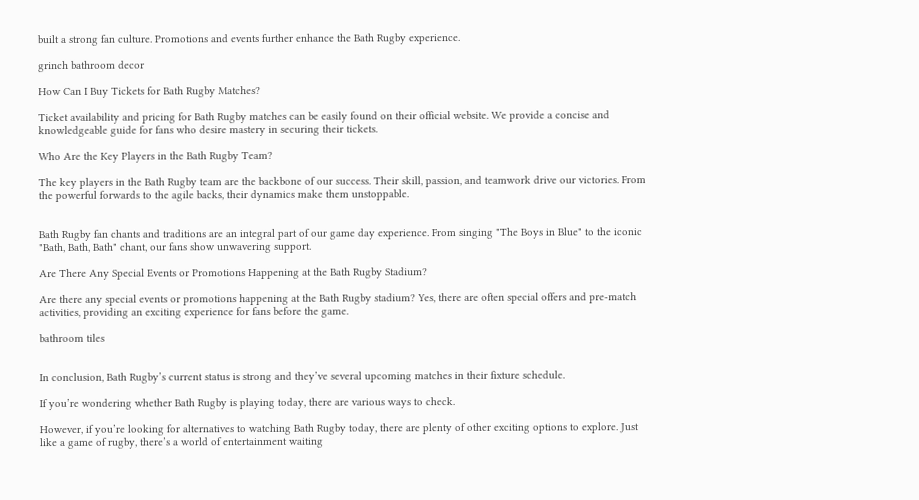built a strong fan culture. Promotions and events further enhance the Bath Rugby experience.

grinch bathroom decor

How Can I Buy Tickets for Bath Rugby Matches?

Ticket availability and pricing for Bath Rugby matches can be easily found on their official website. We provide a concise and knowledgeable guide for fans who desire mastery in securing their tickets.

Who Are the Key Players in the Bath Rugby Team?

The key players in the Bath Rugby team are the backbone of our success. Their skill, passion, and teamwork drive our victories. From the powerful forwards to the agile backs, their dynamics make them unstoppable.


Bath Rugby fan chants and traditions are an integral part of our game day experience. From singing "The Boys in Blue" to the iconic "Bath, Bath, Bath" chant, our fans show unwavering support.

Are There Any Special Events or Promotions Happening at the Bath Rugby Stadium?

Are there any special events or promotions happening at the Bath Rugby stadium? Yes, there are often special offers and pre-match activities, providing an exciting experience for fans before the game.

bathroom tiles


In conclusion, Bath Rugby’s current status is strong and they’ve several upcoming matches in their fixture schedule.

If you’re wondering whether Bath Rugby is playing today, there are various ways to check.

However, if you’re looking for alternatives to watching Bath Rugby today, there are plenty of other exciting options to explore. Just like a game of rugby, there’s a world of entertainment waiting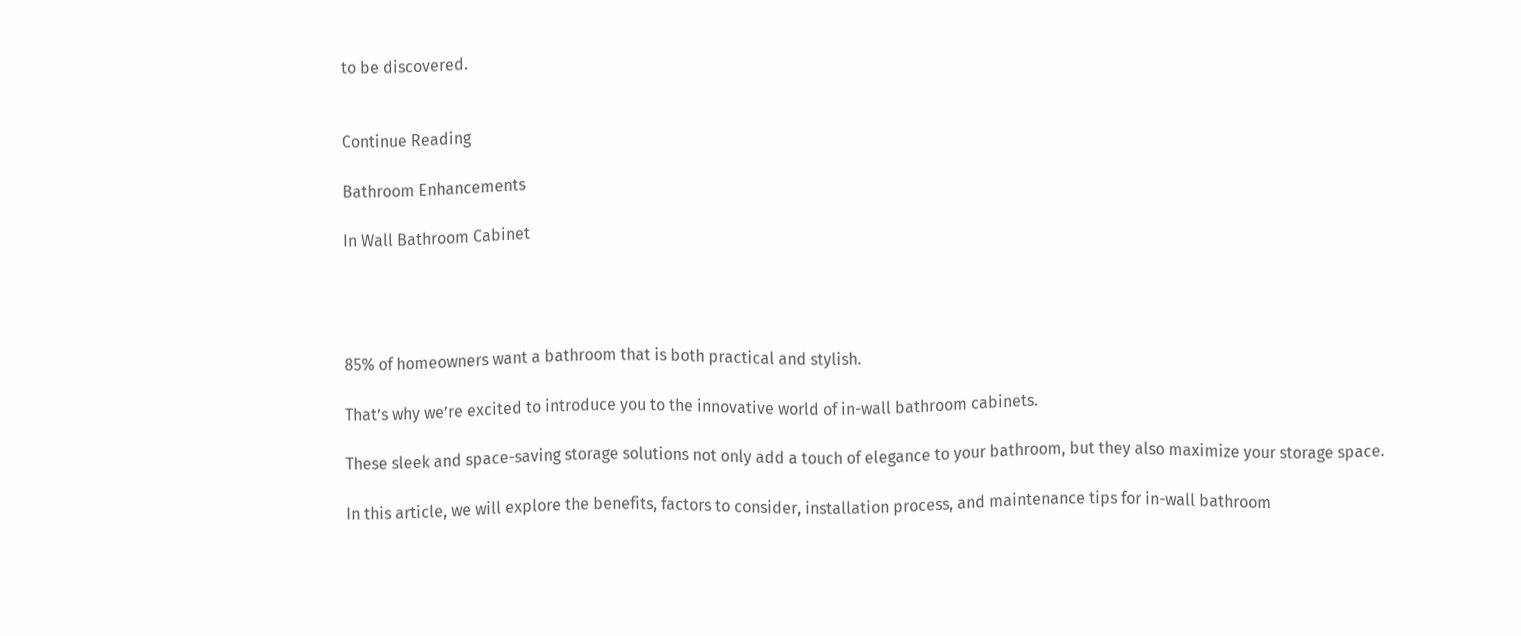to be discovered.


Continue Reading

Bathroom Enhancements

In Wall Bathroom Cabinet




85% of homeowners want a bathroom that is both practical and stylish.

That’s why we’re excited to introduce you to the innovative world of in-wall bathroom cabinets.

These sleek and space-saving storage solutions not only add a touch of elegance to your bathroom, but they also maximize your storage space.

In this article, we will explore the benefits, factors to consider, installation process, and maintenance tips for in-wall bathroom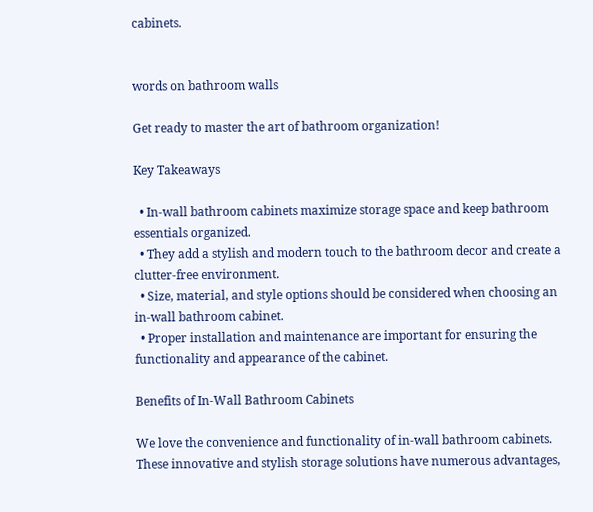cabinets.


words on bathroom walls

Get ready to master the art of bathroom organization!

Key Takeaways

  • In-wall bathroom cabinets maximize storage space and keep bathroom essentials organized.
  • They add a stylish and modern touch to the bathroom decor and create a clutter-free environment.
  • Size, material, and style options should be considered when choosing an in-wall bathroom cabinet.
  • Proper installation and maintenance are important for ensuring the functionality and appearance of the cabinet.

Benefits of In-Wall Bathroom Cabinets

We love the convenience and functionality of in-wall bathroom cabinets. These innovative and stylish storage solutions have numerous advantages,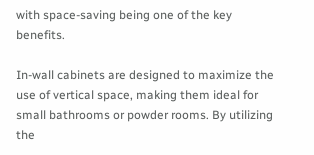with space-saving being one of the key benefits.

In-wall cabinets are designed to maximize the use of vertical space, making them ideal for small bathrooms or powder rooms. By utilizing the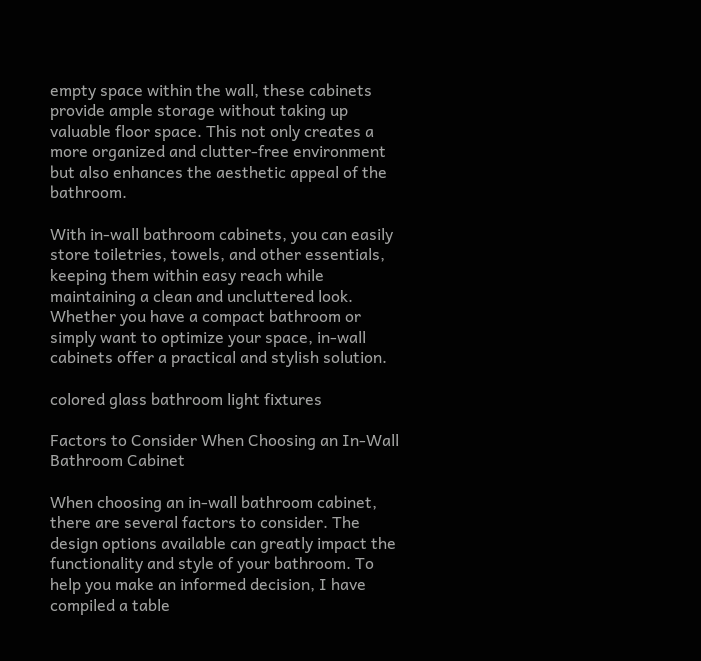empty space within the wall, these cabinets provide ample storage without taking up valuable floor space. This not only creates a more organized and clutter-free environment but also enhances the aesthetic appeal of the bathroom.

With in-wall bathroom cabinets, you can easily store toiletries, towels, and other essentials, keeping them within easy reach while maintaining a clean and uncluttered look. Whether you have a compact bathroom or simply want to optimize your space, in-wall cabinets offer a practical and stylish solution.

colored glass bathroom light fixtures

Factors to Consider When Choosing an In-Wall Bathroom Cabinet

When choosing an in-wall bathroom cabinet, there are several factors to consider. The design options available can greatly impact the functionality and style of your bathroom. To help you make an informed decision, I have compiled a table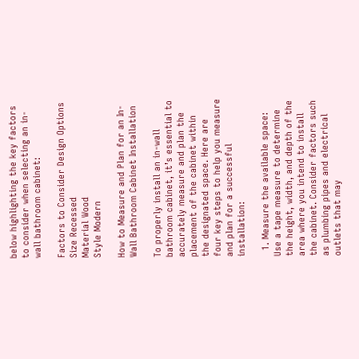below highlighting the key factors to consider when selecting an in-wall bathroom cabinet:

Factors to Consider Design Options
Size Recessed
Material Wood
Style Modern

How to Measure and Plan for an In-Wall Bathroom Cabinet Installation

To properly install an in-wall bathroom cabinet, it’s essential to accurately measure and plan the placement of the cabinet within the designated space. Here are four key steps to help you measure and plan for a successful installation:

  1. Measure the available space: Use a tape measure to determine the height, width, and depth of the area where you intend to install the cabinet. Consider factors such as plumbing pipes and electrical outlets that may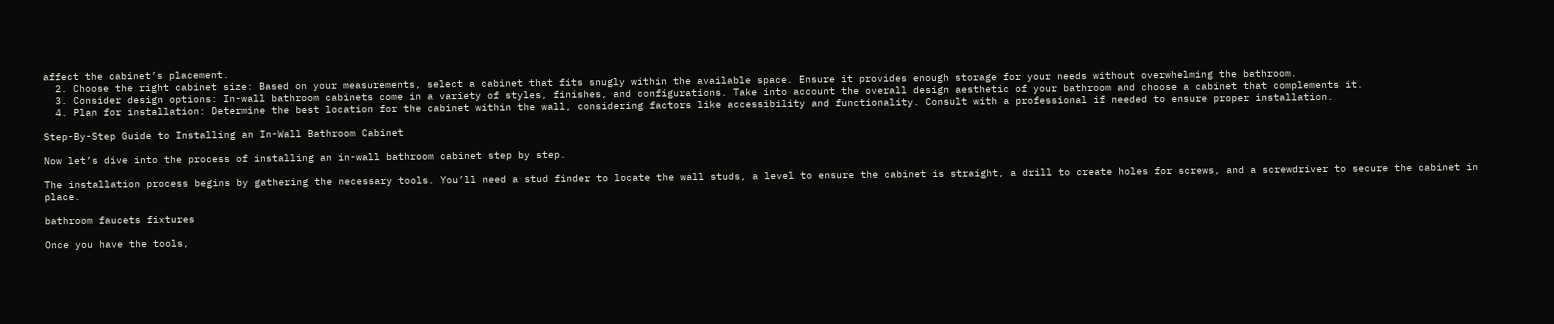affect the cabinet’s placement.
  2. Choose the right cabinet size: Based on your measurements, select a cabinet that fits snugly within the available space. Ensure it provides enough storage for your needs without overwhelming the bathroom.
  3. Consider design options: In-wall bathroom cabinets come in a variety of styles, finishes, and configurations. Take into account the overall design aesthetic of your bathroom and choose a cabinet that complements it.
  4. Plan for installation: Determine the best location for the cabinet within the wall, considering factors like accessibility and functionality. Consult with a professional if needed to ensure proper installation.

Step-By-Step Guide to Installing an In-Wall Bathroom Cabinet

Now let’s dive into the process of installing an in-wall bathroom cabinet step by step.

The installation process begins by gathering the necessary tools. You’ll need a stud finder to locate the wall studs, a level to ensure the cabinet is straight, a drill to create holes for screws, and a screwdriver to secure the cabinet in place.

bathroom faucets fixtures

Once you have the tools,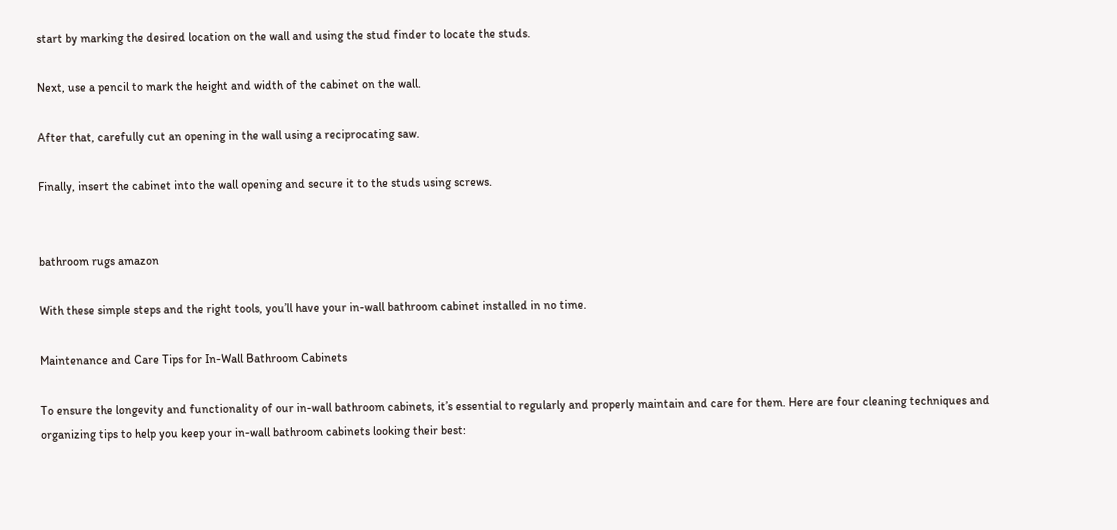start by marking the desired location on the wall and using the stud finder to locate the studs.

Next, use a pencil to mark the height and width of the cabinet on the wall.

After that, carefully cut an opening in the wall using a reciprocating saw.

Finally, insert the cabinet into the wall opening and secure it to the studs using screws.


bathroom rugs amazon

With these simple steps and the right tools, you’ll have your in-wall bathroom cabinet installed in no time.

Maintenance and Care Tips for In-Wall Bathroom Cabinets

To ensure the longevity and functionality of our in-wall bathroom cabinets, it’s essential to regularly and properly maintain and care for them. Here are four cleaning techniques and organizing tips to help you keep your in-wall bathroom cabinets looking their best: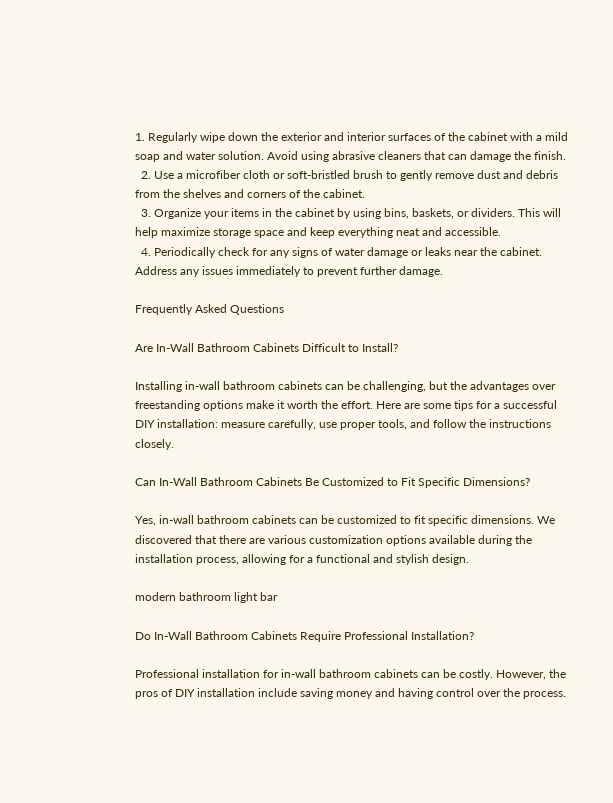1. Regularly wipe down the exterior and interior surfaces of the cabinet with a mild soap and water solution. Avoid using abrasive cleaners that can damage the finish.
  2. Use a microfiber cloth or soft-bristled brush to gently remove dust and debris from the shelves and corners of the cabinet.
  3. Organize your items in the cabinet by using bins, baskets, or dividers. This will help maximize storage space and keep everything neat and accessible.
  4. Periodically check for any signs of water damage or leaks near the cabinet. Address any issues immediately to prevent further damage.

Frequently Asked Questions

Are In-Wall Bathroom Cabinets Difficult to Install?

Installing in-wall bathroom cabinets can be challenging, but the advantages over freestanding options make it worth the effort. Here are some tips for a successful DIY installation: measure carefully, use proper tools, and follow the instructions closely.

Can In-Wall Bathroom Cabinets Be Customized to Fit Specific Dimensions?

Yes, in-wall bathroom cabinets can be customized to fit specific dimensions. We discovered that there are various customization options available during the installation process, allowing for a functional and stylish design.

modern bathroom light bar

Do In-Wall Bathroom Cabinets Require Professional Installation?

Professional installation for in-wall bathroom cabinets can be costly. However, the pros of DIY installation include saving money and having control over the process.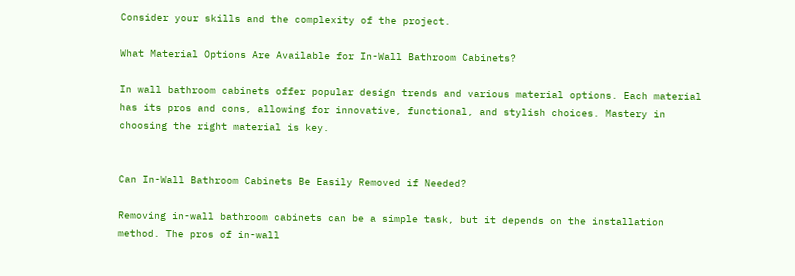Consider your skills and the complexity of the project.

What Material Options Are Available for In-Wall Bathroom Cabinets?

In wall bathroom cabinets offer popular design trends and various material options. Each material has its pros and cons, allowing for innovative, functional, and stylish choices. Mastery in choosing the right material is key.


Can In-Wall Bathroom Cabinets Be Easily Removed if Needed?

Removing in-wall bathroom cabinets can be a simple task, but it depends on the installation method. The pros of in-wall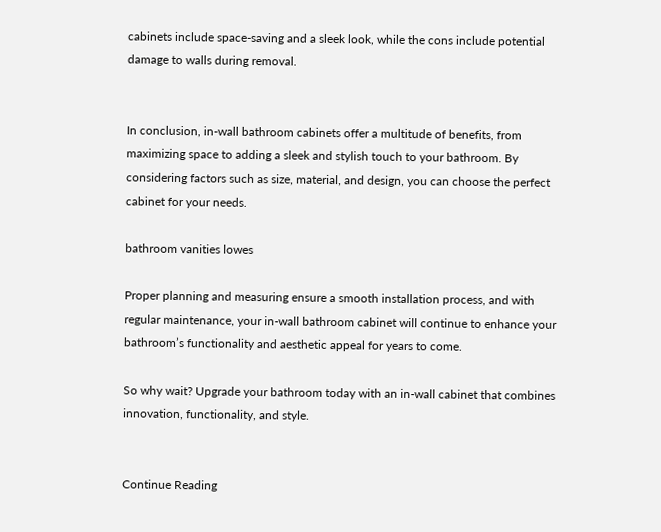cabinets include space-saving and a sleek look, while the cons include potential damage to walls during removal.


In conclusion, in-wall bathroom cabinets offer a multitude of benefits, from maximizing space to adding a sleek and stylish touch to your bathroom. By considering factors such as size, material, and design, you can choose the perfect cabinet for your needs.

bathroom vanities lowes

Proper planning and measuring ensure a smooth installation process, and with regular maintenance, your in-wall bathroom cabinet will continue to enhance your bathroom’s functionality and aesthetic appeal for years to come.

So why wait? Upgrade your bathroom today with an in-wall cabinet that combines innovation, functionality, and style.


Continue Reading